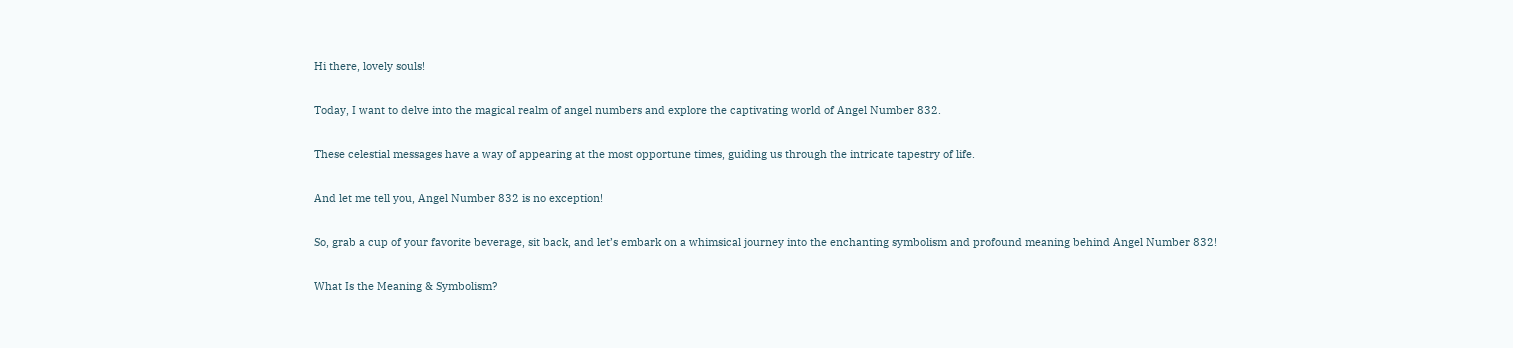Hi there, lovely souls!

Today, I want to delve into the magical realm of angel numbers and explore the captivating world of Angel Number 832.

These celestial messages have a way of appearing at the most opportune times, guiding us through the intricate tapestry of life.

And let me tell you, Angel Number 832 is no exception!

So, grab a cup of your favorite beverage, sit back, and let’s embark on a whimsical journey into the enchanting symbolism and profound meaning behind Angel Number 832!

What Is the Meaning & Symbolism?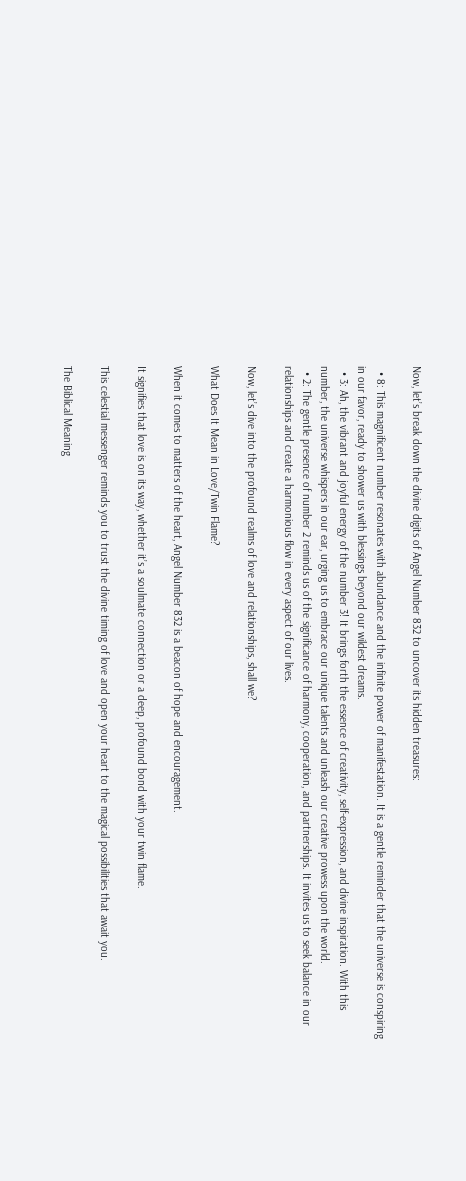Now, let’s break down the divine digits of Angel Number 832 to uncover its hidden treasures:

  • 8: This magnificent number resonates with abundance and the infinite power of manifestation. It is a gentle reminder that the universe is conspiring in our favor, ready to shower us with blessings beyond our wildest dreams.
  • 3: Ah, the vibrant and joyful energy of the number 3! It brings forth the essence of creativity, self-expression, and divine inspiration. With this number, the universe whispers in our ear, urging us to embrace our unique talents and unleash our creative prowess upon the world.
  • 2: The gentle presence of number 2 reminds us of the significance of harmony, cooperation, and partnerships. It invites us to seek balance in our relationships and create a harmonious flow in every aspect of our lives.

Now, let’s dive into the profound realms of love and relationships, shall we?

What Does It Mean in Love/Twin Flame?

When it comes to matters of the heart, Angel Number 832 is a beacon of hope and encouragement.

It signifies that love is on its way, whether it’s a soulmate connection or a deep, profound bond with your twin flame.

This celestial messenger reminds you to trust the divine timing of love and open your heart to the magical possibilities that await you.

The Biblical Meaning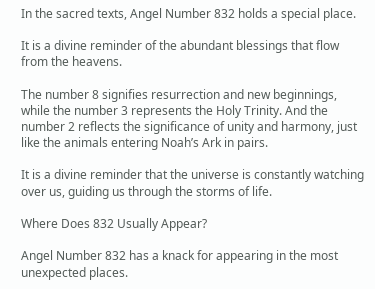In the sacred texts, Angel Number 832 holds a special place.

It is a divine reminder of the abundant blessings that flow from the heavens.

The number 8 signifies resurrection and new beginnings, while the number 3 represents the Holy Trinity. And the number 2 reflects the significance of unity and harmony, just like the animals entering Noah’s Ark in pairs.

It is a divine reminder that the universe is constantly watching over us, guiding us through the storms of life.

Where Does 832 Usually Appear?

Angel Number 832 has a knack for appearing in the most unexpected places.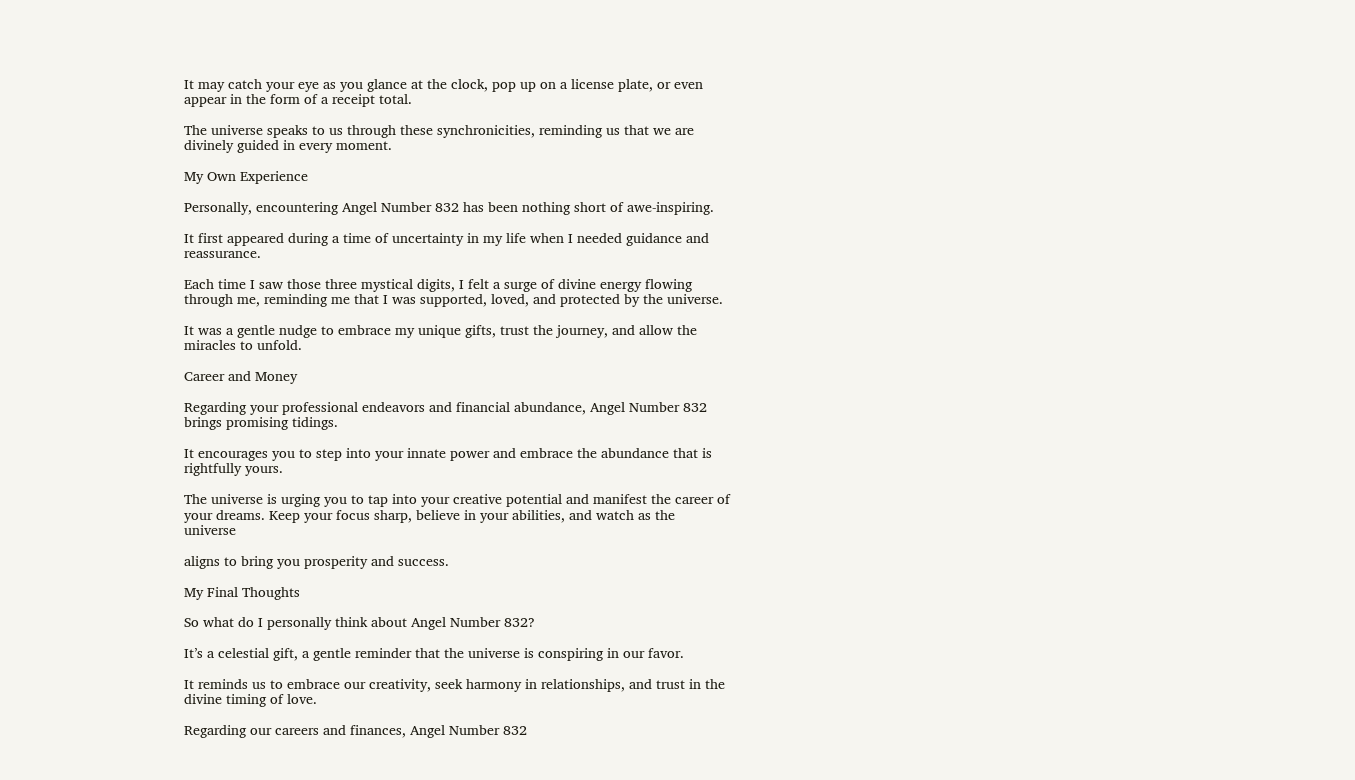It may catch your eye as you glance at the clock, pop up on a license plate, or even appear in the form of a receipt total.

The universe speaks to us through these synchronicities, reminding us that we are divinely guided in every moment.

My Own Experience

Personally, encountering Angel Number 832 has been nothing short of awe-inspiring.

It first appeared during a time of uncertainty in my life when I needed guidance and reassurance.

Each time I saw those three mystical digits, I felt a surge of divine energy flowing through me, reminding me that I was supported, loved, and protected by the universe.

It was a gentle nudge to embrace my unique gifts, trust the journey, and allow the miracles to unfold.

Career and Money

Regarding your professional endeavors and financial abundance, Angel Number 832 brings promising tidings.

It encourages you to step into your innate power and embrace the abundance that is rightfully yours.

The universe is urging you to tap into your creative potential and manifest the career of your dreams. Keep your focus sharp, believe in your abilities, and watch as the universe

aligns to bring you prosperity and success.

My Final Thoughts

So what do I personally think about Angel Number 832?

It’s a celestial gift, a gentle reminder that the universe is conspiring in our favor.

It reminds us to embrace our creativity, seek harmony in relationships, and trust in the divine timing of love.

Regarding our careers and finances, Angel Number 832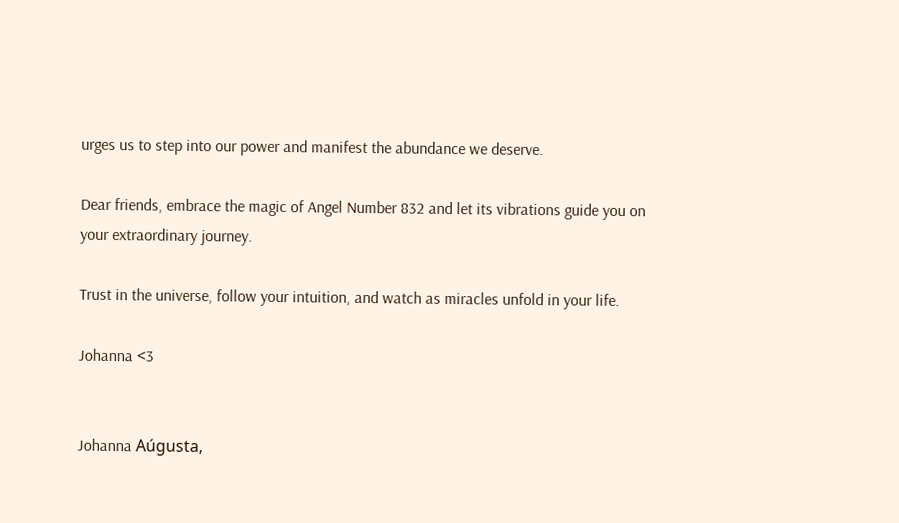urges us to step into our power and manifest the abundance we deserve.

Dear friends, embrace the magic of Angel Number 832 and let its vibrations guide you on your extraordinary journey.

Trust in the universe, follow your intuition, and watch as miracles unfold in your life.

Johanna <3


Johanna Aúgusta,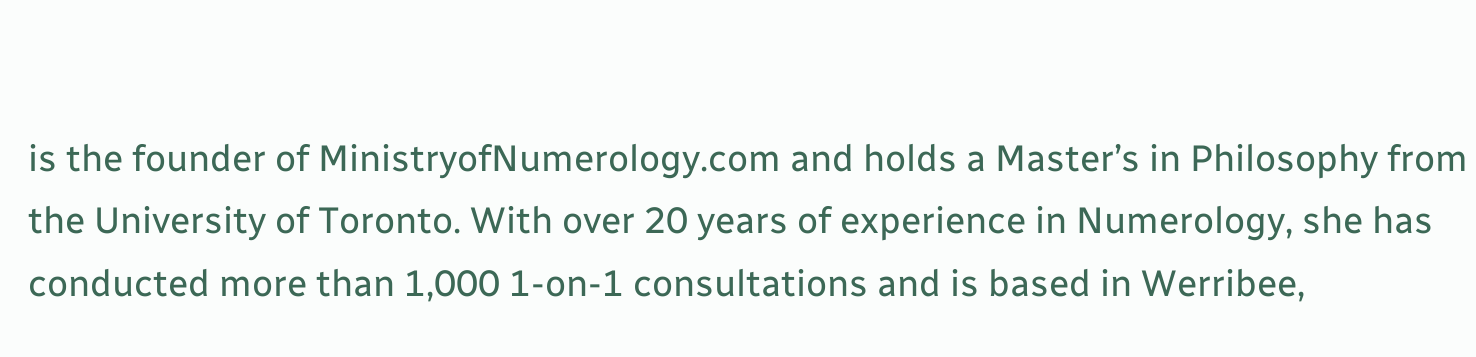is the founder of MinistryofNumerology.com and holds a Master’s in Philosophy from the University of Toronto. With over 20 years of experience in Numerology, she has conducted more than 1,000 1-on-1 consultations and is based in Werribee,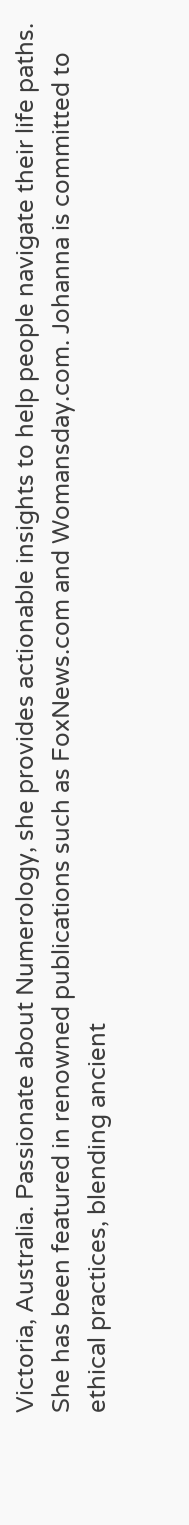Victoria, Australia. Passionate about Numerology, she provides actionable insights to help people navigate their life paths. She has been featured in renowned publications such as FoxNews.com and Womansday.com. Johanna is committed to ethical practices, blending ancient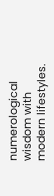numerological wisdom with modern lifestyles.